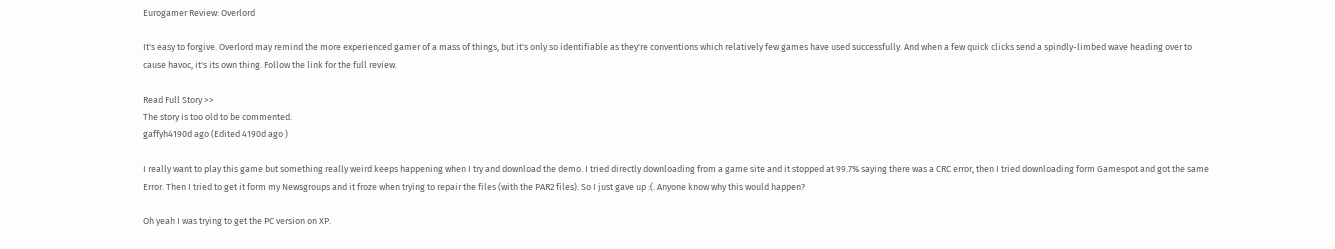Eurogamer Review: Overlord

It's easy to forgive. Overlord may remind the more experienced gamer of a mass of things, but it's only so identifiable as they're conventions which relatively few games have used successfully. And when a few quick clicks send a spindly-limbed wave heading over to cause havoc, it's its own thing. Follow the link for the full review.

Read Full Story >>
The story is too old to be commented.
gaffyh4190d ago (Edited 4190d ago )

I really want to play this game but something really weird keeps happening when I try and download the demo. I tried directly downloading from a game site and it stopped at 99.7% saying there was a CRC error, then I tried downloading form Gamespot and got the same Error. Then I tried to get it form my Newsgroups and it froze when trying to repair the files (with the PAR2 files). So I just gave up :(. Anyone know why this would happen?

Oh yeah I was trying to get the PC version on XP.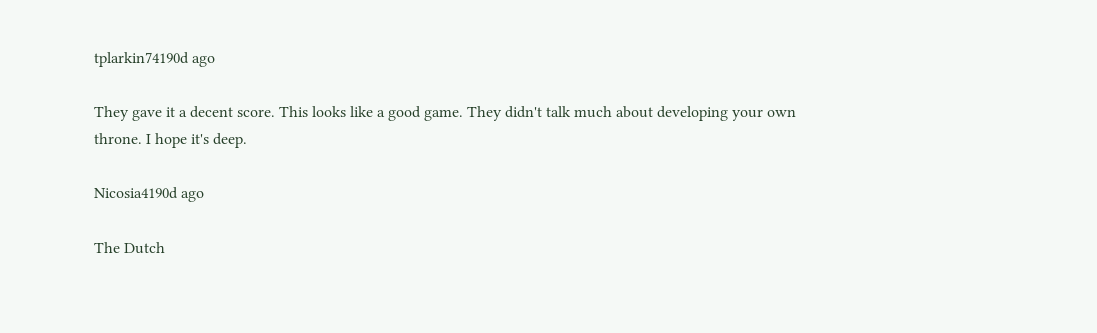tplarkin74190d ago

They gave it a decent score. This looks like a good game. They didn't talk much about developing your own throne. I hope it's deep.

Nicosia4190d ago

The Dutch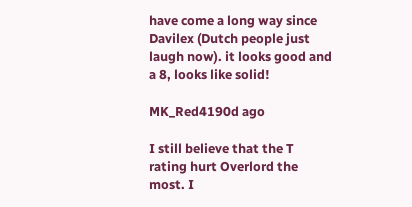have come a long way since Davilex (Dutch people just laugh now). it looks good and a 8, looks like solid!

MK_Red4190d ago

I still believe that the T rating hurt Overlord the most. I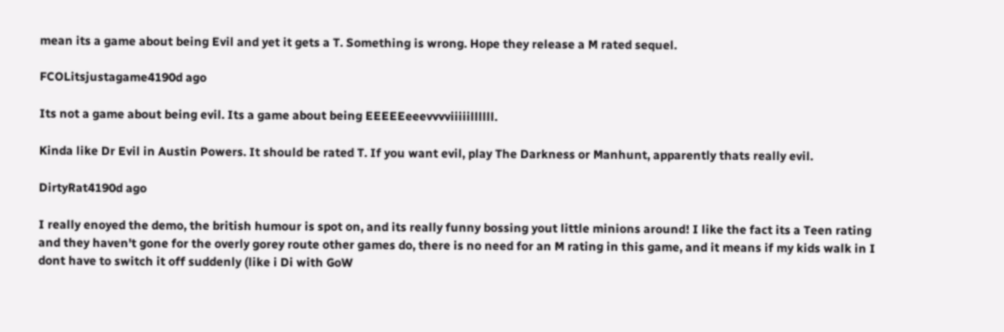mean its a game about being Evil and yet it gets a T. Something is wrong. Hope they release a M rated sequel.

FCOLitsjustagame4190d ago

Its not a game about being evil. Its a game about being EEEEEeeevvvviiiiillllll.

Kinda like Dr Evil in Austin Powers. It should be rated T. If you want evil, play The Darkness or Manhunt, apparently thats really evil.

DirtyRat4190d ago

I really enoyed the demo, the british humour is spot on, and its really funny bossing yout little minions around! I like the fact its a Teen rating and they haven't gone for the overly gorey route other games do, there is no need for an M rating in this game, and it means if my kids walk in I dont have to switch it off suddenly (like i Di with GoW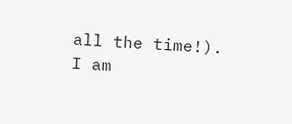all the time!).
I am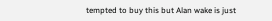tempted to buy this but Alan wake is just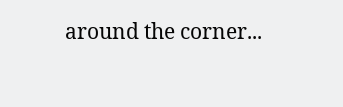around the corner...